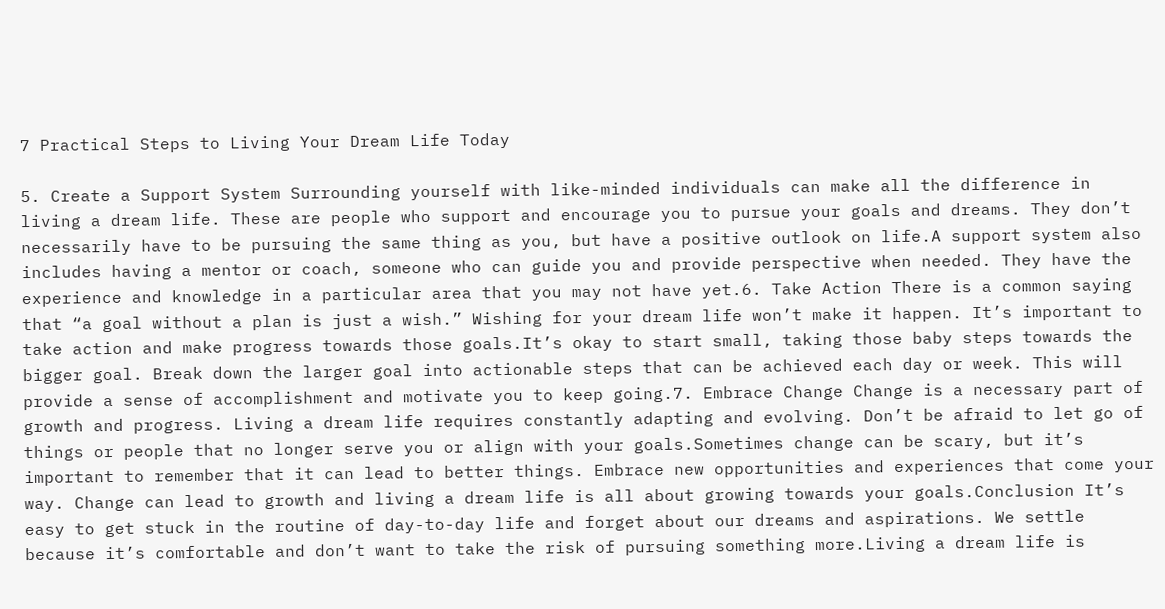7 Practical Steps to Living Your Dream Life Today

5. Create a Support System Surrounding yourself with like-minded individuals can make all the difference in living a dream life. These are people who support and encourage you to pursue your goals and dreams. They don’t necessarily have to be pursuing the same thing as you, but have a positive outlook on life.A support system also includes having a mentor or coach, someone who can guide you and provide perspective when needed. They have the experience and knowledge in a particular area that you may not have yet.6. Take Action There is a common saying that “a goal without a plan is just a wish.” Wishing for your dream life won’t make it happen. It’s important to take action and make progress towards those goals.It’s okay to start small, taking those baby steps towards the bigger goal. Break down the larger goal into actionable steps that can be achieved each day or week. This will provide a sense of accomplishment and motivate you to keep going.7. Embrace Change Change is a necessary part of growth and progress. Living a dream life requires constantly adapting and evolving. Don’t be afraid to let go of things or people that no longer serve you or align with your goals.Sometimes change can be scary, but it’s important to remember that it can lead to better things. Embrace new opportunities and experiences that come your way. Change can lead to growth and living a dream life is all about growing towards your goals.Conclusion It’s easy to get stuck in the routine of day-to-day life and forget about our dreams and aspirations. We settle because it’s comfortable and don’t want to take the risk of pursuing something more.Living a dream life is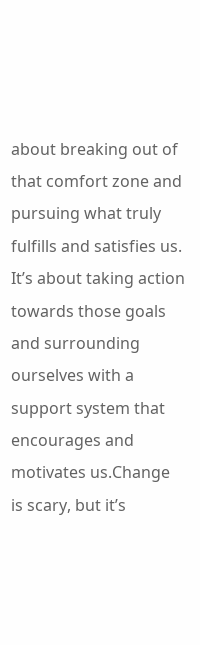about breaking out of that comfort zone and pursuing what truly fulfills and satisfies us. It’s about taking action towards those goals and surrounding ourselves with a support system that encourages and motivates us.Change is scary, but it’s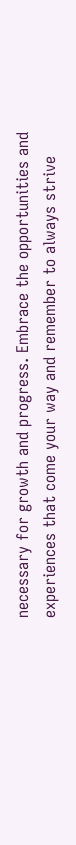necessary for growth and progress. Embrace the opportunities and experiences that come your way and remember to always strive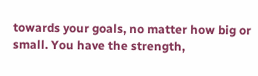towards your goals, no matter how big or small. You have the strength,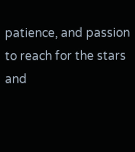patience, and passion to reach for the stars and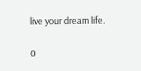live your dream life.

0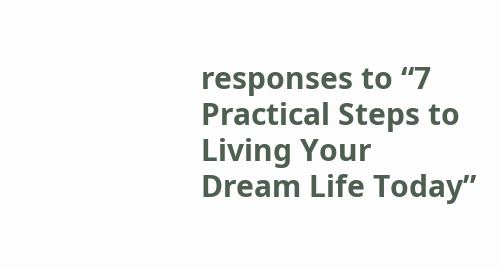responses to “7 Practical Steps to Living Your Dream Life Today”